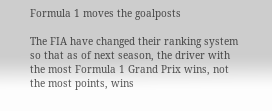Formula 1 moves the goalposts

The FIA have changed their ranking system so that as of next season, the driver with the most Formula 1 Grand Prix wins, not the most points, wins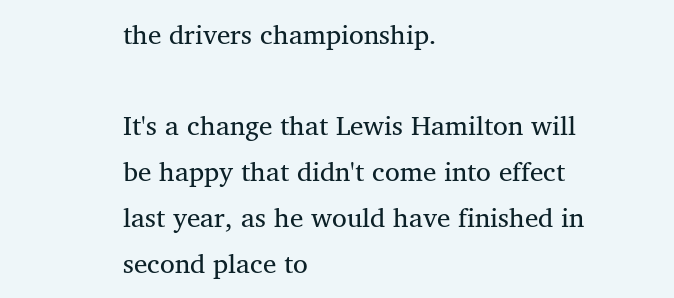the drivers championship.

It's a change that Lewis Hamilton will be happy that didn't come into effect last year, as he would have finished in second place to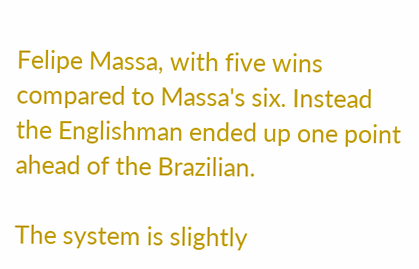Felipe Massa, with five wins compared to Massa's six. Instead the Englishman ended up one point ahead of the Brazilian.

The system is slightly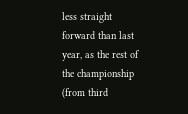less straight forward than last year, as the rest of the championship (from third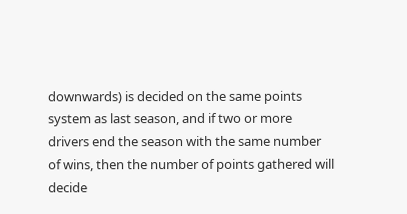downwards) is decided on the same points system as last season, and if two or more drivers end the season with the same number of wins, then the number of points gathered will decide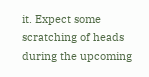it. Expect some scratching of heads during the upcoming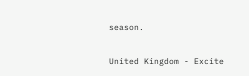season.

United Kingdom - Excite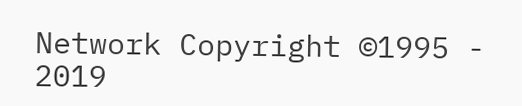Network Copyright ©1995 - 2019